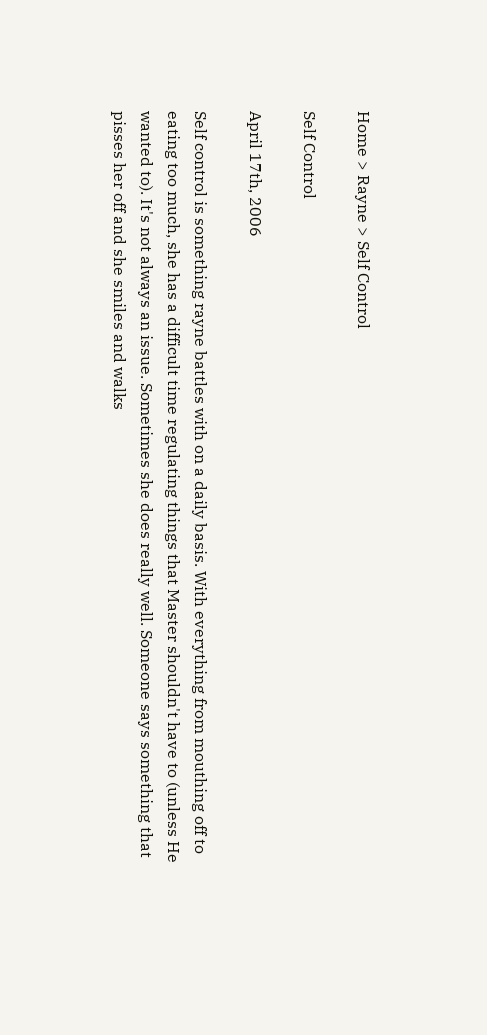Home > Rayne > Self Control

Self Control

April 17th, 2006

Self control is something rayne battles with on a daily basis. With everything from mouthing off to eating too much, she has a difficult time regulating things that Master shouldn't have to (unless He wanted to). It's not always an issue. Sometimes she does really well. Someone says something that pisses her off and she smiles and walks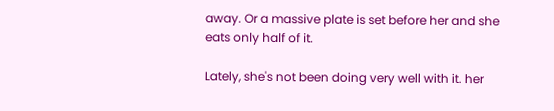away. Or a massive plate is set before her and she eats only half of it.

Lately, she's not been doing very well with it. her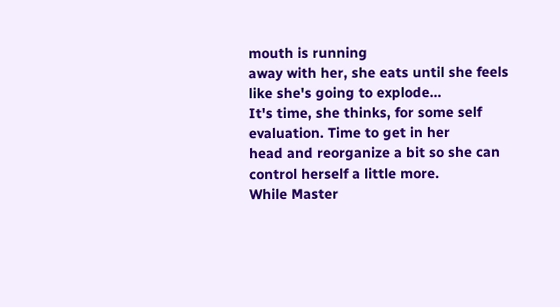mouth is running
away with her, she eats until she feels like she's going to explode…
It's time, she thinks, for some self evaluation. Time to get in her
head and reorganize a bit so she can control herself a little more.
While Master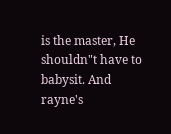is the master, He shouldn"t have to babysit. And rayne's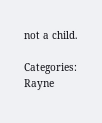not a child.

Categories: Rayne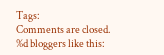Tags:
Comments are closed.
%d bloggers like this: